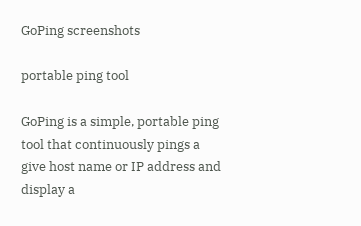GoPing screenshots

portable ping tool

GoPing is a simple, portable ping tool that continuously pings a give host name or IP address and display a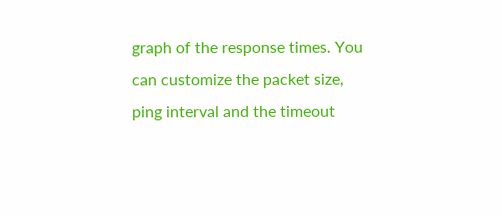graph of the response times. You can customize the packet size, ping interval and the timeout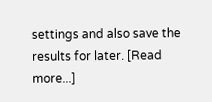settings and also save the results for later. [Read more...]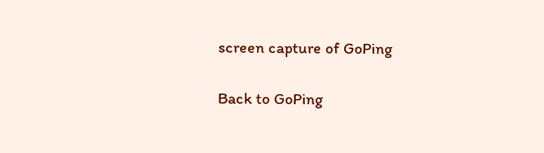screen capture of GoPing

Back to GoPing